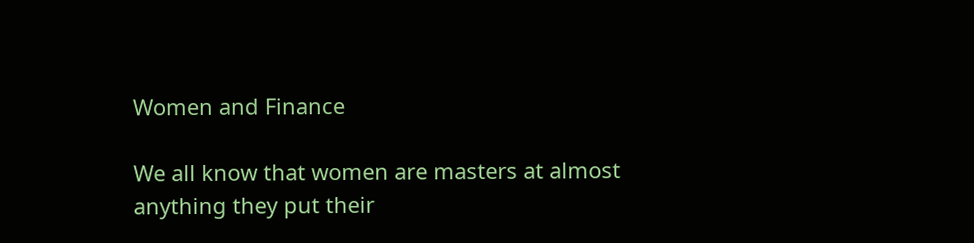Women and Finance

We all know that women are masters at almost anything they put their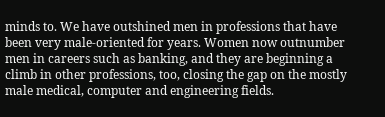minds to. We have outshined men in professions that have been very male-oriented for years. Women now outnumber men in careers such as banking, and they are beginning a climb in other professions, too, closing the gap on the mostly male medical, computer and engineering fields.